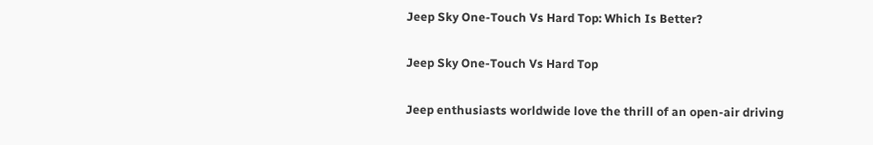Jeep Sky One-Touch Vs Hard Top: Which Is Better?

Jeep Sky One-Touch Vs Hard Top

Jeep enthusiasts worldwide love the thrill of an open-air driving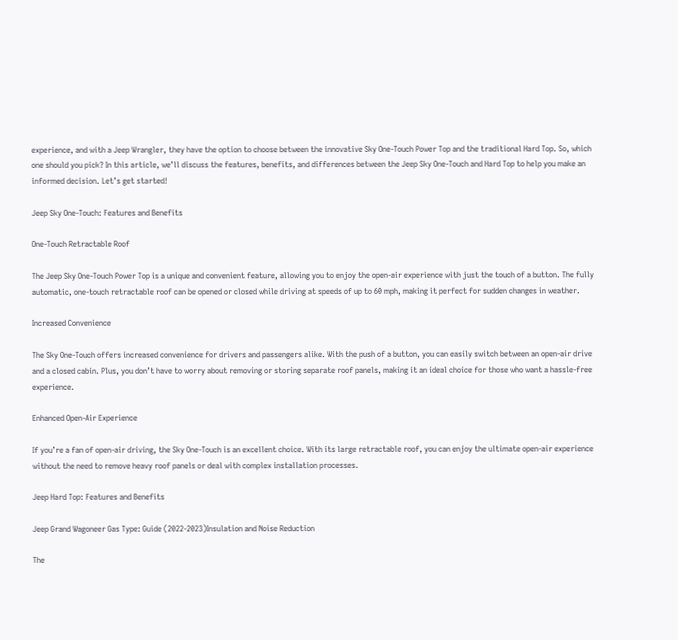experience, and with a Jeep Wrangler, they have the option to choose between the innovative Sky One-Touch Power Top and the traditional Hard Top. So, which one should you pick? In this article, we’ll discuss the features, benefits, and differences between the Jeep Sky One-Touch and Hard Top to help you make an informed decision. Let’s get started!

Jeep Sky One-Touch: Features and Benefits

One-Touch Retractable Roof

The Jeep Sky One-Touch Power Top is a unique and convenient feature, allowing you to enjoy the open-air experience with just the touch of a button. The fully automatic, one-touch retractable roof can be opened or closed while driving at speeds of up to 60 mph, making it perfect for sudden changes in weather.

Increased Convenience

The Sky One-Touch offers increased convenience for drivers and passengers alike. With the push of a button, you can easily switch between an open-air drive and a closed cabin. Plus, you don’t have to worry about removing or storing separate roof panels, making it an ideal choice for those who want a hassle-free experience.

Enhanced Open-Air Experience

If you’re a fan of open-air driving, the Sky One-Touch is an excellent choice. With its large retractable roof, you can enjoy the ultimate open-air experience without the need to remove heavy roof panels or deal with complex installation processes.

Jeep Hard Top: Features and Benefits

Jeep Grand Wagoneer Gas Type: Guide (2022-2023)Insulation and Noise Reduction

The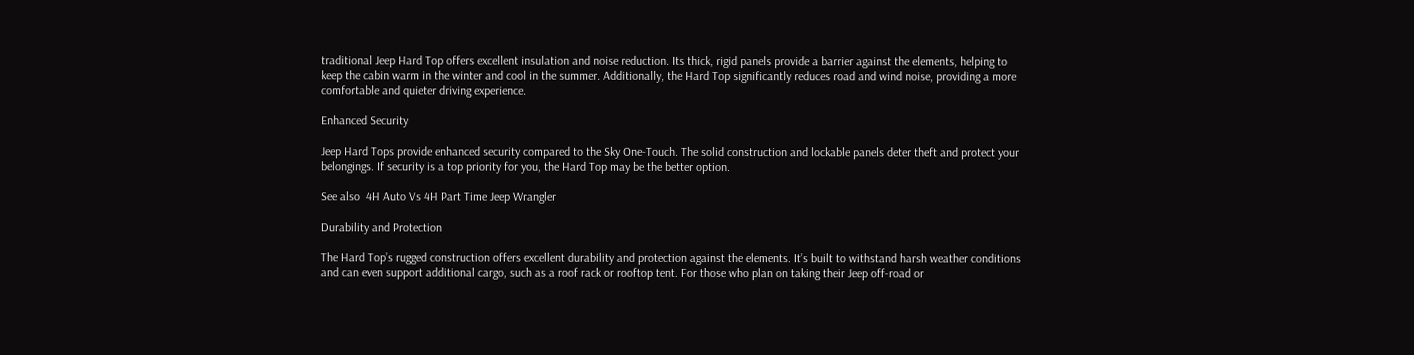traditional Jeep Hard Top offers excellent insulation and noise reduction. Its thick, rigid panels provide a barrier against the elements, helping to keep the cabin warm in the winter and cool in the summer. Additionally, the Hard Top significantly reduces road and wind noise, providing a more comfortable and quieter driving experience.

Enhanced Security

Jeep Hard Tops provide enhanced security compared to the Sky One-Touch. The solid construction and lockable panels deter theft and protect your belongings. If security is a top priority for you, the Hard Top may be the better option.

See also  4H Auto Vs 4H Part Time Jeep Wrangler

Durability and Protection

The Hard Top’s rugged construction offers excellent durability and protection against the elements. It’s built to withstand harsh weather conditions and can even support additional cargo, such as a roof rack or rooftop tent. For those who plan on taking their Jeep off-road or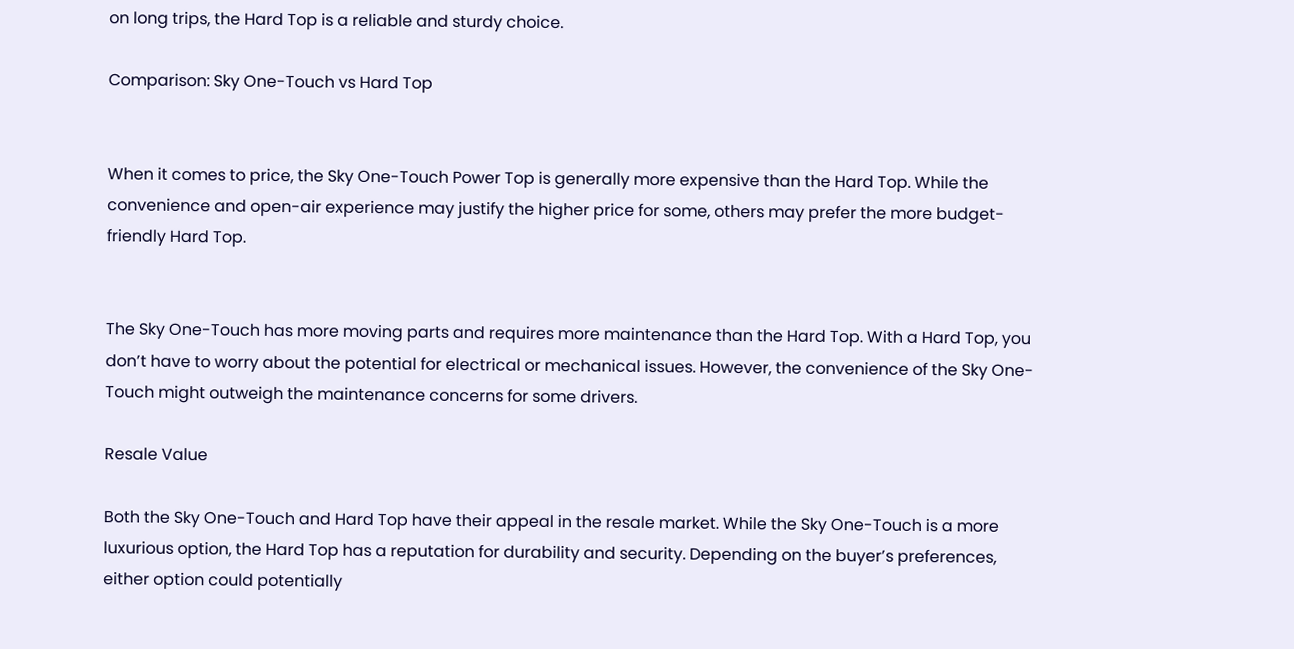on long trips, the Hard Top is a reliable and sturdy choice.

Comparison: Sky One-Touch vs Hard Top


When it comes to price, the Sky One-Touch Power Top is generally more expensive than the Hard Top. While the convenience and open-air experience may justify the higher price for some, others may prefer the more budget-friendly Hard Top.


The Sky One-Touch has more moving parts and requires more maintenance than the Hard Top. With a Hard Top, you don’t have to worry about the potential for electrical or mechanical issues. However, the convenience of the Sky One-Touch might outweigh the maintenance concerns for some drivers.

Resale Value

Both the Sky One-Touch and Hard Top have their appeal in the resale market. While the Sky One-Touch is a more luxurious option, the Hard Top has a reputation for durability and security. Depending on the buyer’s preferences, either option could potentially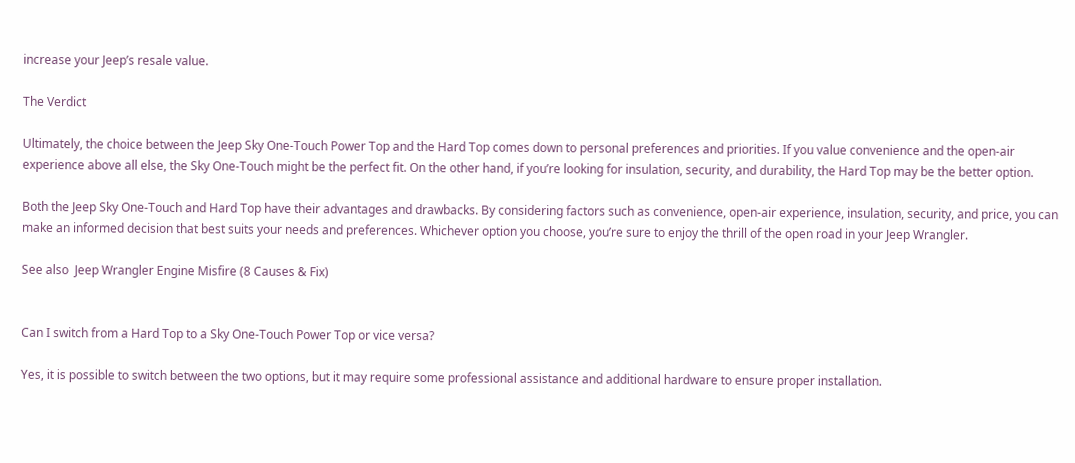increase your Jeep’s resale value.

The Verdict

Ultimately, the choice between the Jeep Sky One-Touch Power Top and the Hard Top comes down to personal preferences and priorities. If you value convenience and the open-air experience above all else, the Sky One-Touch might be the perfect fit. On the other hand, if you’re looking for insulation, security, and durability, the Hard Top may be the better option.

Both the Jeep Sky One-Touch and Hard Top have their advantages and drawbacks. By considering factors such as convenience, open-air experience, insulation, security, and price, you can make an informed decision that best suits your needs and preferences. Whichever option you choose, you’re sure to enjoy the thrill of the open road in your Jeep Wrangler.

See also  Jeep Wrangler Engine Misfire (8 Causes & Fix)


Can I switch from a Hard Top to a Sky One-Touch Power Top or vice versa?

Yes, it is possible to switch between the two options, but it may require some professional assistance and additional hardware to ensure proper installation.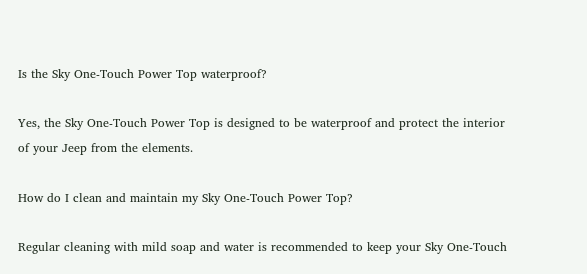Is the Sky One-Touch Power Top waterproof?

Yes, the Sky One-Touch Power Top is designed to be waterproof and protect the interior of your Jeep from the elements.

How do I clean and maintain my Sky One-Touch Power Top?

Regular cleaning with mild soap and water is recommended to keep your Sky One-Touch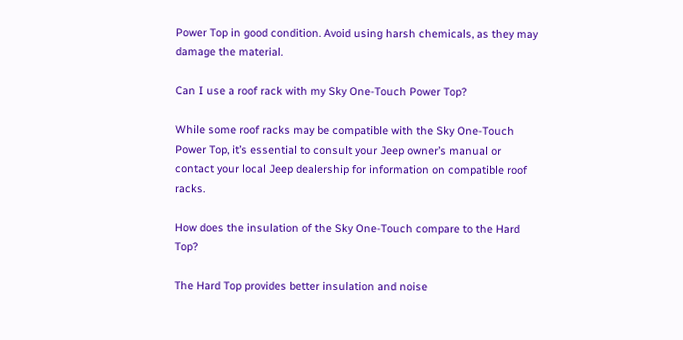Power Top in good condition. Avoid using harsh chemicals, as they may damage the material.

Can I use a roof rack with my Sky One-Touch Power Top?

While some roof racks may be compatible with the Sky One-Touch Power Top, it’s essential to consult your Jeep owner’s manual or contact your local Jeep dealership for information on compatible roof racks.

How does the insulation of the Sky One-Touch compare to the Hard Top?

The Hard Top provides better insulation and noise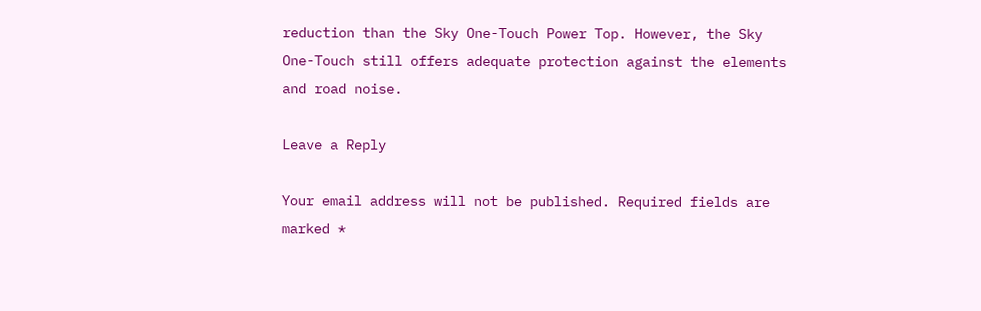reduction than the Sky One-Touch Power Top. However, the Sky One-Touch still offers adequate protection against the elements and road noise.

Leave a Reply

Your email address will not be published. Required fields are marked *